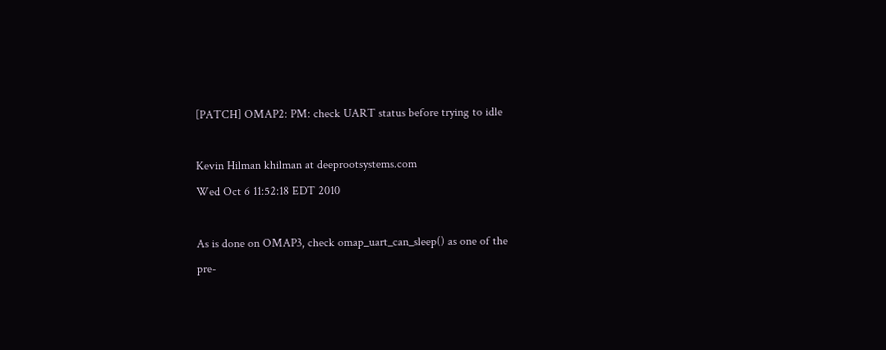[PATCH] OMAP2: PM: check UART status before trying to idle

Kevin Hilman khilman at deeprootsystems.com
Wed Oct 6 11:52:18 EDT 2010

As is done on OMAP3, check omap_uart_can_sleep() as one of the
pre-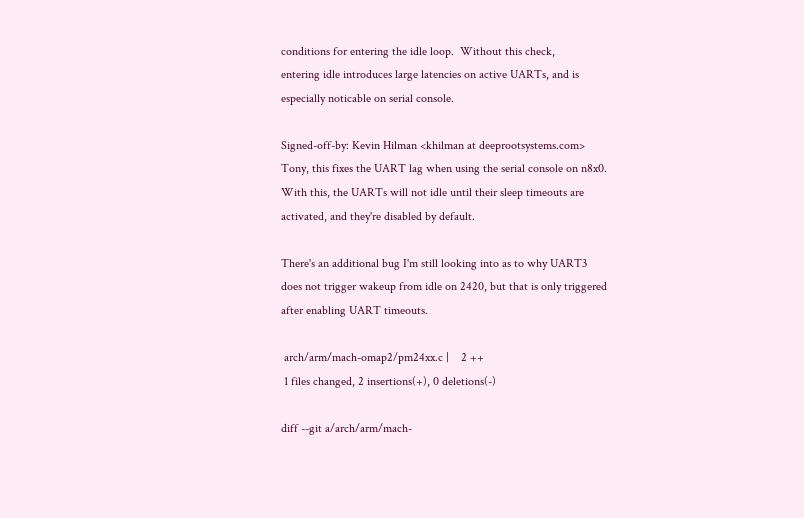conditions for entering the idle loop.  Without this check,
entering idle introduces large latencies on active UARTs, and is
especially noticable on serial console.

Signed-off-by: Kevin Hilman <khilman at deeprootsystems.com>
Tony, this fixes the UART lag when using the serial console on n8x0.
With this, the UARTs will not idle until their sleep timeouts are
activated, and they're disabled by default.

There's an additional bug I'm still looking into as to why UART3
does not trigger wakeup from idle on 2420, but that is only triggered
after enabling UART timeouts.

 arch/arm/mach-omap2/pm24xx.c |    2 ++
 1 files changed, 2 insertions(+), 0 deletions(-)

diff --git a/arch/arm/mach-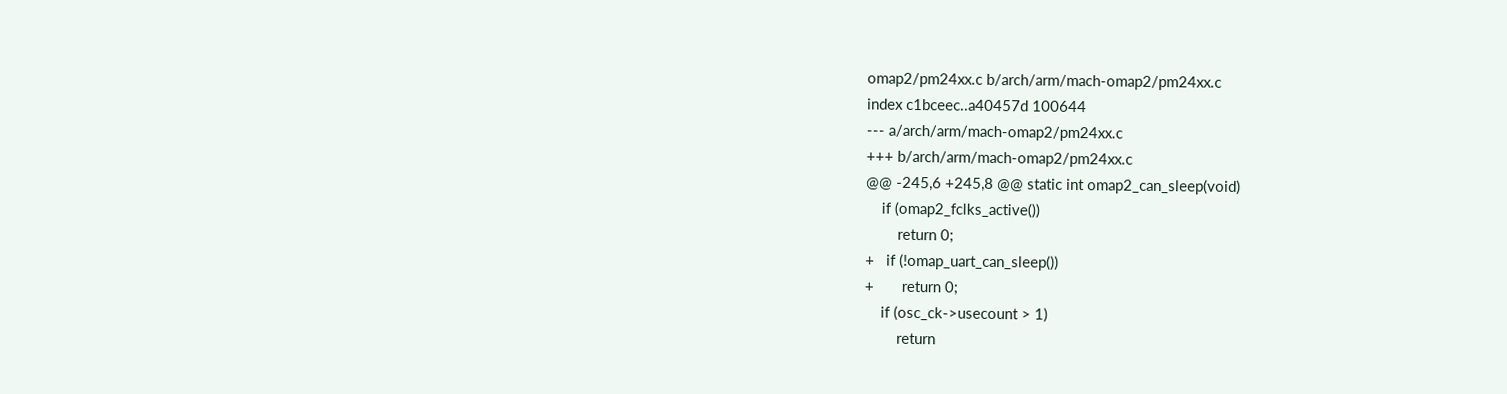omap2/pm24xx.c b/arch/arm/mach-omap2/pm24xx.c
index c1bceec..a40457d 100644
--- a/arch/arm/mach-omap2/pm24xx.c
+++ b/arch/arm/mach-omap2/pm24xx.c
@@ -245,6 +245,8 @@ static int omap2_can_sleep(void)
    if (omap2_fclks_active())
        return 0;
+   if (!omap_uart_can_sleep())
+       return 0;
    if (osc_ck->usecount > 1)
        return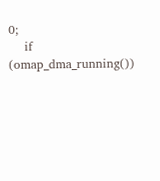0;
    if (omap_dma_running())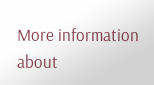More information about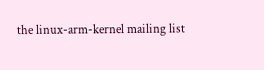the linux-arm-kernel mailing list